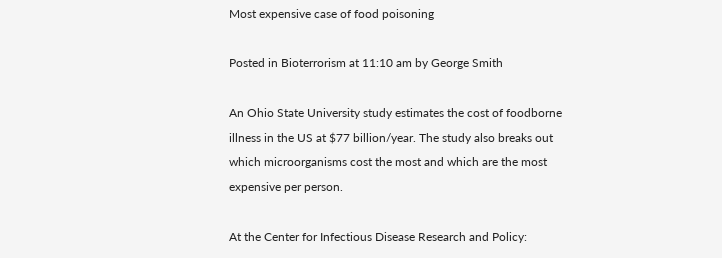Most expensive case of food poisoning

Posted in Bioterrorism at 11:10 am by George Smith

An Ohio State University study estimates the cost of foodborne illness in the US at $77 billion/year. The study also breaks out which microorganisms cost the most and which are the most expensive per person.

At the Center for Infectious Disease Research and Policy: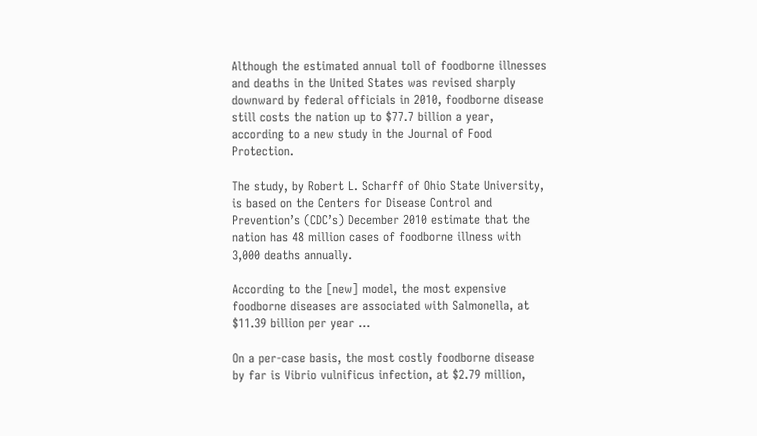Although the estimated annual toll of foodborne illnesses and deaths in the United States was revised sharply downward by federal officials in 2010, foodborne disease still costs the nation up to $77.7 billion a year, according to a new study in the Journal of Food Protection.

The study, by Robert L. Scharff of Ohio State University, is based on the Centers for Disease Control and Prevention’s (CDC’s) December 2010 estimate that the nation has 48 million cases of foodborne illness with 3,000 deaths annually.

According to the [new] model, the most expensive foodborne diseases are associated with Salmonella, at $11.39 billion per year …

On a per-case basis, the most costly foodborne disease by far is Vibrio vulnificus infection, at $2.79 million,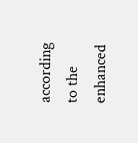according to the enhanced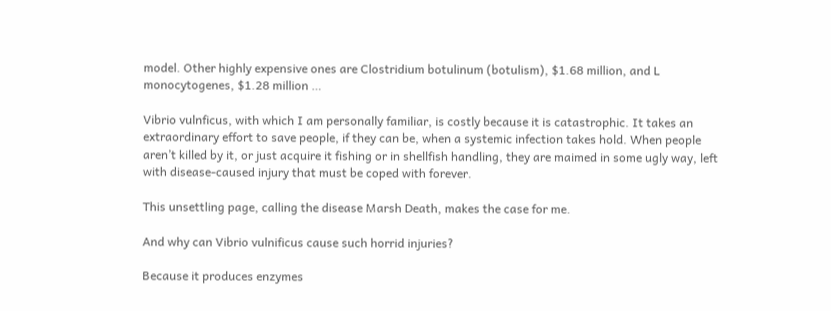model. Other highly expensive ones are Clostridium botulinum (botulism), $1.68 million, and L monocytogenes, $1.28 million …

Vibrio vulnficus, with which I am personally familiar, is costly because it is catastrophic. It takes an extraordinary effort to save people, if they can be, when a systemic infection takes hold. When people aren’t killed by it, or just acquire it fishing or in shellfish handling, they are maimed in some ugly way, left with disease-caused injury that must be coped with forever.

This unsettling page, calling the disease Marsh Death, makes the case for me.

And why can Vibrio vulnificus cause such horrid injuries?

Because it produces enzymes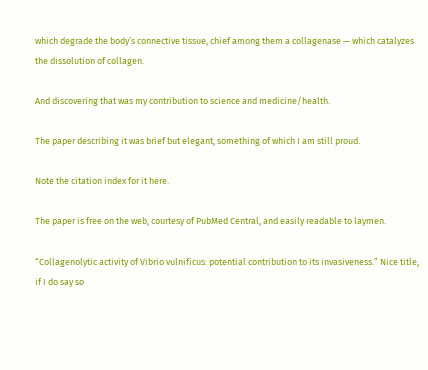which degrade the body’s connective tissue, chief among them a collagenase — which catalyzes the dissolution of collagen.

And discovering that was my contribution to science and medicine/health.

The paper describing it was brief but elegant, something of which I am still proud.

Note the citation index for it here.

The paper is free on the web, courtesy of PubMed Central, and easily readable to laymen.

“Collagenolytic activity of Vibrio vulnificus: potential contribution to its invasiveness.” Nice title, if I do say so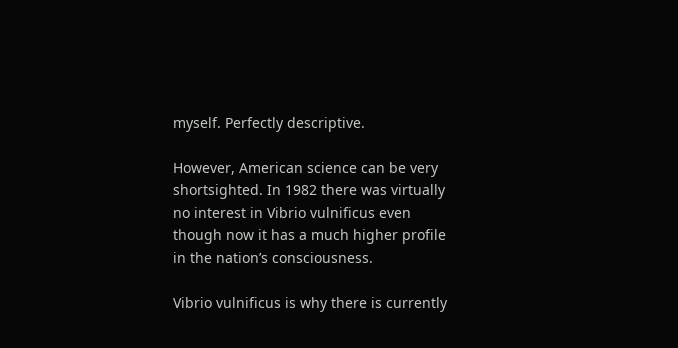myself. Perfectly descriptive.

However, American science can be very shortsighted. In 1982 there was virtually no interest in Vibrio vulnificus even though now it has a much higher profile in the nation’s consciousness.

Vibrio vulnificus is why there is currently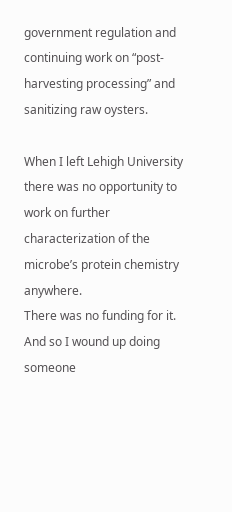government regulation and continuing work on “post-harvesting processing” and sanitizing raw oysters.

When I left Lehigh University there was no opportunity to work on further characterization of the microbe’s protein chemistry anywhere.
There was no funding for it. And so I wound up doing someone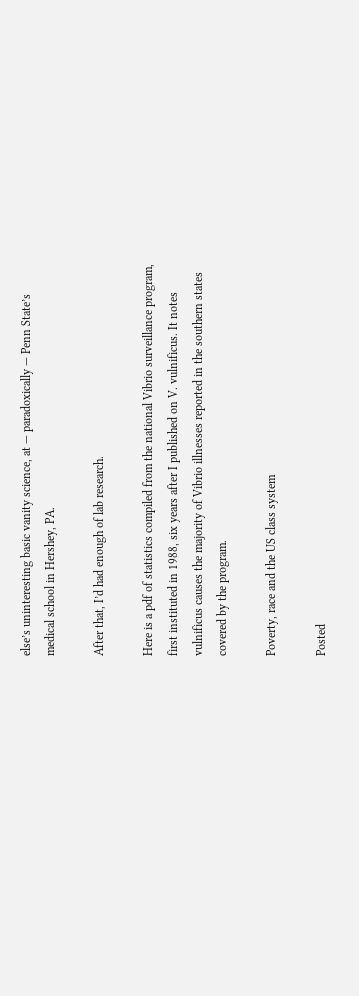else’s uninteresting basic vanity science, at — paradoxically — Penn State’s medical school in Hershey, PA.

After that, I’d had enough of lab research.

Here is a pdf of statistics compiled from the national Vibrio surveillance program, first instituted in 1988, six years after I published on V. vulnificus. It notes vulnificus causes the majority of Vibrio illnesses reported in the southern states covered by the program.

Poverty, race and the US class system

Posted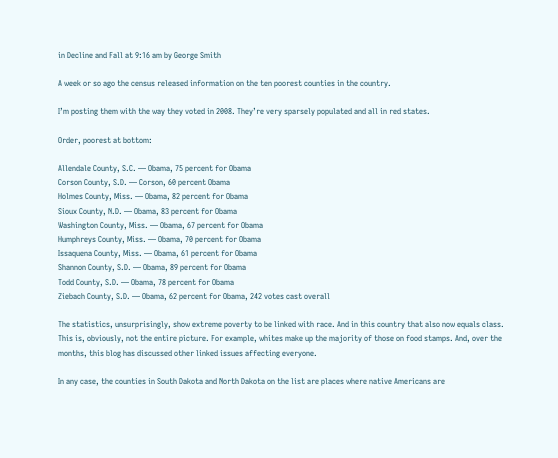in Decline and Fall at 9:16 am by George Smith

A week or so ago the census released information on the ten poorest counties in the country.

I’m posting them with the way they voted in 2008. They’re very sparsely populated and all in red states.

Order, poorest at bottom:

Allendale County, S.C. — Obama, 75 percent for Obama
Corson County, S.D. — Corson, 60 percent Obama
Holmes County, Miss. — Obama, 82 percent for Obama
Sioux County, N.D. — Obama, 83 percent for Obama
Washington County, Miss. — Obama, 67 percent for Obama
Humphreys County, Miss. — Obama, 70 percent for Obama
Issaquena County, Miss. — Obama, 61 percent for Obama
Shannon County, S.D. — Obama, 89 percent for Obama
Todd County, S.D. — Obama, 78 percent for Obama
Ziebach County, S.D. — Obama, 62 percent for Obama, 242 votes cast overall

The statistics, unsurprisingly, show extreme poverty to be linked with race. And in this country that also now equals class. This is, obviously, not the entire picture. For example, whites make up the majority of those on food stamps. And, over the months, this blog has discussed other linked issues affecting everyone.

In any case, the counties in South Dakota and North Dakota on the list are places where native Americans are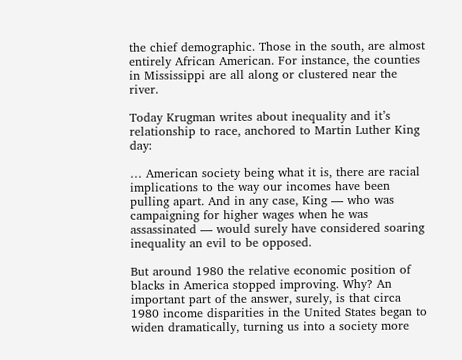the chief demographic. Those in the south, are almost entirely African American. For instance, the counties in Mississippi are all along or clustered near the river.

Today Krugman writes about inequality and it’s relationship to race, anchored to Martin Luther King day:

… American society being what it is, there are racial implications to the way our incomes have been pulling apart. And in any case, King — who was campaigning for higher wages when he was assassinated — would surely have considered soaring inequality an evil to be opposed.

But around 1980 the relative economic position of blacks in America stopped improving. Why? An important part of the answer, surely, is that circa 1980 income disparities in the United States began to widen dramatically, turning us into a society more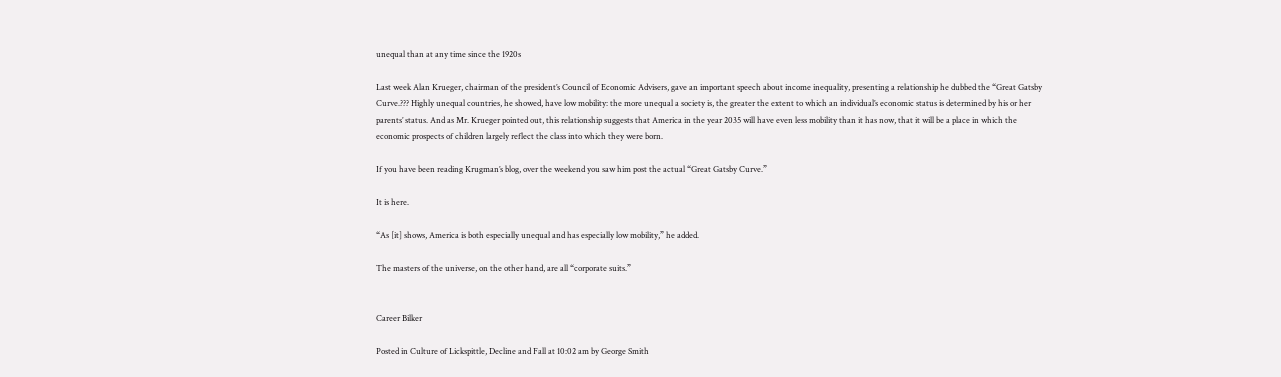unequal than at any time since the 1920s

Last week Alan Krueger, chairman of the president’s Council of Economic Advisers, gave an important speech about income inequality, presenting a relationship he dubbed the “Great Gatsby Curve.??? Highly unequal countries, he showed, have low mobility: the more unequal a society is, the greater the extent to which an individual’s economic status is determined by his or her parents’ status. And as Mr. Krueger pointed out, this relationship suggests that America in the year 2035 will have even less mobility than it has now, that it will be a place in which the economic prospects of children largely reflect the class into which they were born.

If you have been reading Krugman’s blog, over the weekend you saw him post the actual “Great Gatsby Curve.”

It is here.

“As [it] shows, America is both especially unequal and has especially low mobility,” he added.

The masters of the universe, on the other hand, are all “corporate suits.”


Career Bilker

Posted in Culture of Lickspittle, Decline and Fall at 10:02 am by George Smith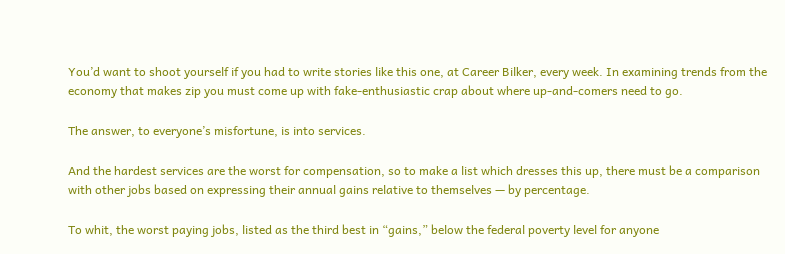You’d want to shoot yourself if you had to write stories like this one, at Career Bilker, every week. In examining trends from the economy that makes zip you must come up with fake-enthusiastic crap about where up-and-comers need to go.

The answer, to everyone’s misfortune, is into services.

And the hardest services are the worst for compensation, so to make a list which dresses this up, there must be a comparison with other jobs based on expressing their annual gains relative to themselves — by percentage.

To whit, the worst paying jobs, listed as the third best in “gains,” below the federal poverty level for anyone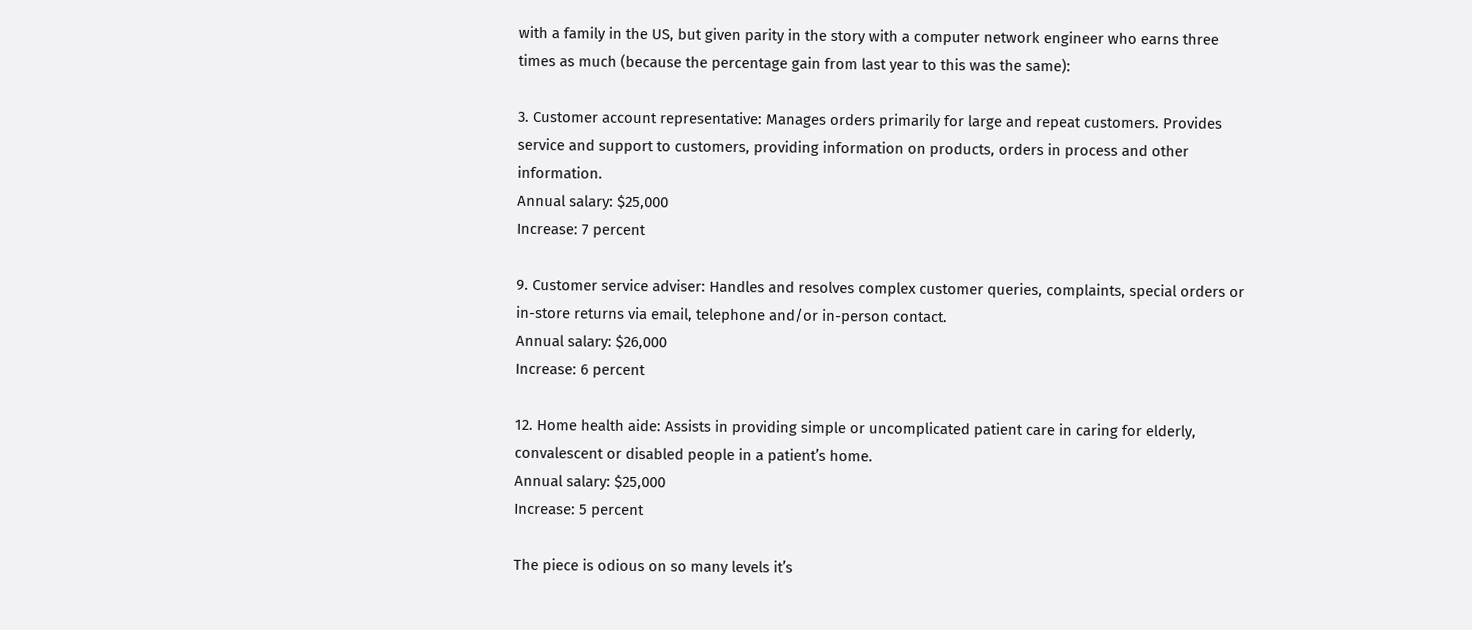with a family in the US, but given parity in the story with a computer network engineer who earns three times as much (because the percentage gain from last year to this was the same):

3. Customer account representative: Manages orders primarily for large and repeat customers. Provides service and support to customers, providing information on products, orders in process and other information.
Annual salary: $25,000
Increase: 7 percent

9. Customer service adviser: Handles and resolves complex customer queries, complaints, special orders or in-store returns via email, telephone and/or in-person contact.
Annual salary: $26,000
Increase: 6 percent

12. Home health aide: Assists in providing simple or uncomplicated patient care in caring for elderly, convalescent or disabled people in a patient’s home.
Annual salary: $25,000
Increase: 5 percent

The piece is odious on so many levels it’s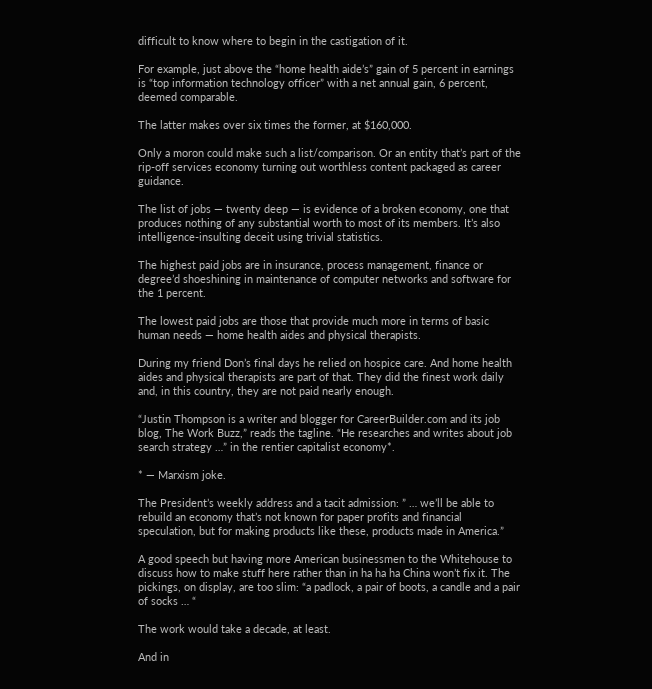difficult to know where to begin in the castigation of it.

For example, just above the “home health aide’s” gain of 5 percent in earnings is “top information technology officer” with a net annual gain, 6 percent, deemed comparable.

The latter makes over six times the former, at $160,000.

Only a moron could make such a list/comparison. Or an entity that’s part of the rip-off services economy turning out worthless content packaged as career guidance.

The list of jobs — twenty deep — is evidence of a broken economy, one that produces nothing of any substantial worth to most of its members. It’s also intelligence-insulting deceit using trivial statistics.

The highest paid jobs are in insurance, process management, finance or degree’d shoeshining in maintenance of computer networks and software for the 1 percent.

The lowest paid jobs are those that provide much more in terms of basic human needs — home health aides and physical therapists.

During my friend Don’s final days he relied on hospice care. And home health aides and physical therapists are part of that. They did the finest work daily and, in this country, they are not paid nearly enough.

“Justin Thompson is a writer and blogger for CareerBuilder.com and its job blog, The Work Buzz,” reads the tagline. “He researches and writes about job search strategy …” in the rentier capitalist economy*.

* — Marxism joke.

The President’s weekly address and a tacit admission: ” … we’ll be able to rebuild an economy that’s not known for paper profits and financial speculation, but for making products like these, products made in America.”

A good speech but having more American businessmen to the Whitehouse to discuss how to make stuff here rather than in ha ha ha China won’t fix it. The pickings, on display, are too slim: “a padlock, a pair of boots, a candle and a pair of socks … “

The work would take a decade, at least.

And in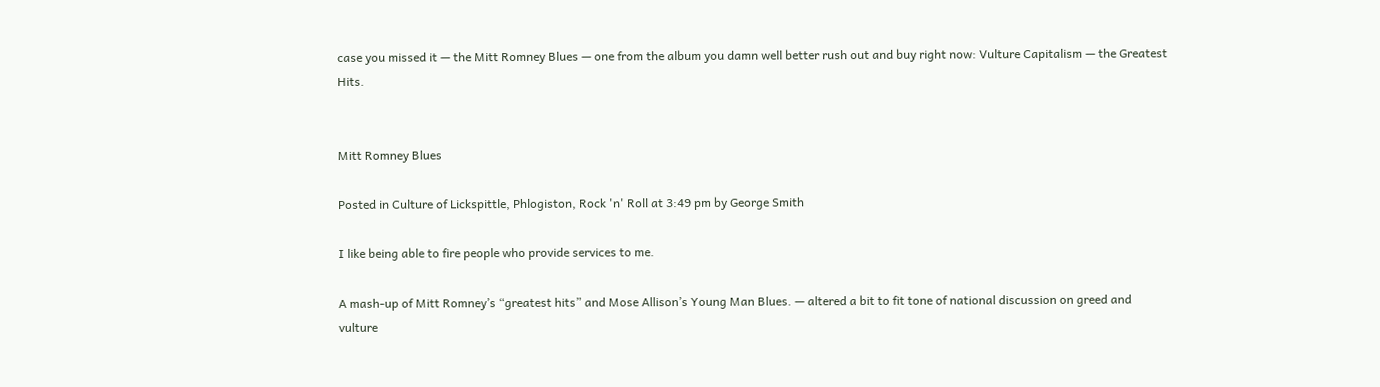case you missed it — the Mitt Romney Blues — one from the album you damn well better rush out and buy right now: Vulture Capitalism — the Greatest Hits.


Mitt Romney Blues

Posted in Culture of Lickspittle, Phlogiston, Rock 'n' Roll at 3:49 pm by George Smith

I like being able to fire people who provide services to me.

A mash-up of Mitt Romney’s “greatest hits” and Mose Allison’s Young Man Blues. — altered a bit to fit tone of national discussion on greed and vulture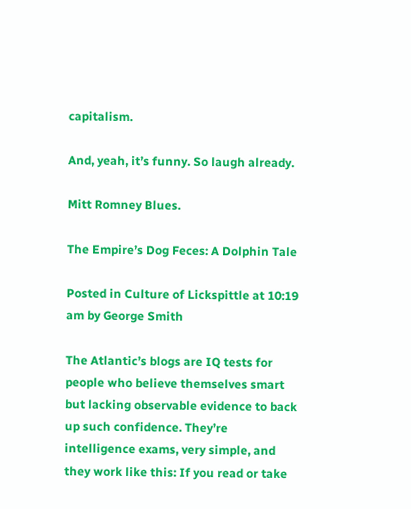capitalism.

And, yeah, it’s funny. So laugh already.

Mitt Romney Blues.

The Empire’s Dog Feces: A Dolphin Tale

Posted in Culture of Lickspittle at 10:19 am by George Smith

The Atlantic’s blogs are IQ tests for people who believe themselves smart but lacking observable evidence to back up such confidence. They’re intelligence exams, very simple, and they work like this: If you read or take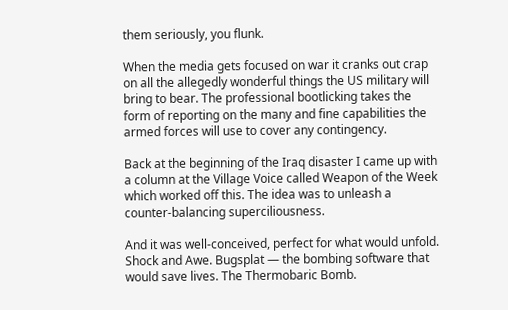them seriously, you flunk.

When the media gets focused on war it cranks out crap on all the allegedly wonderful things the US military will bring to bear. The professional bootlicking takes the form of reporting on the many and fine capabilities the armed forces will use to cover any contingency.

Back at the beginning of the Iraq disaster I came up with a column at the Village Voice called Weapon of the Week which worked off this. The idea was to unleash a counter-balancing superciliousness.

And it was well-conceived, perfect for what would unfold. Shock and Awe. Bugsplat — the bombing software that would save lives. The Thermobaric Bomb.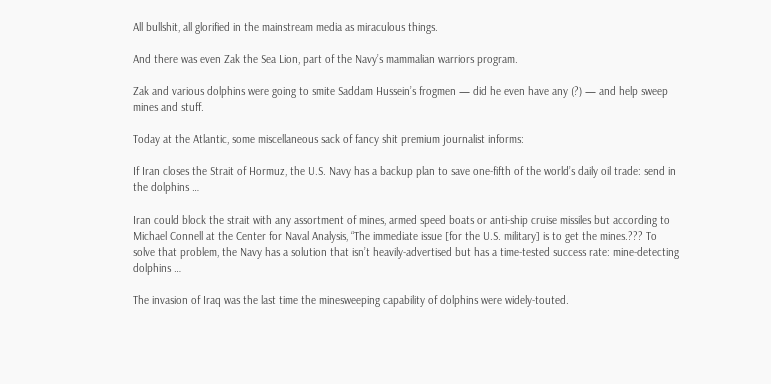All bullshit, all glorified in the mainstream media as miraculous things.

And there was even Zak the Sea Lion, part of the Navy’s mammalian warriors program.

Zak and various dolphins were going to smite Saddam Hussein’s frogmen — did he even have any (?) — and help sweep mines and stuff.

Today at the Atlantic, some miscellaneous sack of fancy shit premium journalist informs:

If Iran closes the Strait of Hormuz, the U.S. Navy has a backup plan to save one-fifth of the world’s daily oil trade: send in the dolphins …

Iran could block the strait with any assortment of mines, armed speed boats or anti-ship cruise missiles but according to Michael Connell at the Center for Naval Analysis, “The immediate issue [for the U.S. military] is to get the mines.??? To solve that problem, the Navy has a solution that isn’t heavily-advertised but has a time-tested success rate: mine-detecting dolphins …

The invasion of Iraq was the last time the minesweeping capability of dolphins were widely-touted.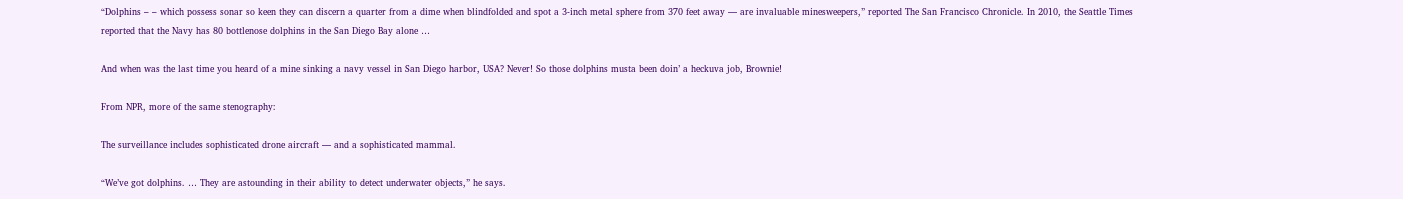“Dolphins – – which possess sonar so keen they can discern a quarter from a dime when blindfolded and spot a 3-inch metal sphere from 370 feet away — are invaluable minesweepers,” reported The San Francisco Chronicle. In 2010, the Seattle Times reported that the Navy has 80 bottlenose dolphins in the San Diego Bay alone …

And when was the last time you heard of a mine sinking a navy vessel in San Diego harbor, USA? Never! So those dolphins musta been doin’ a heckuva job, Brownie!

From NPR, more of the same stenography:

The surveillance includes sophisticated drone aircraft — and a sophisticated mammal.

“We’ve got dolphins. … They are astounding in their ability to detect underwater objects,” he says.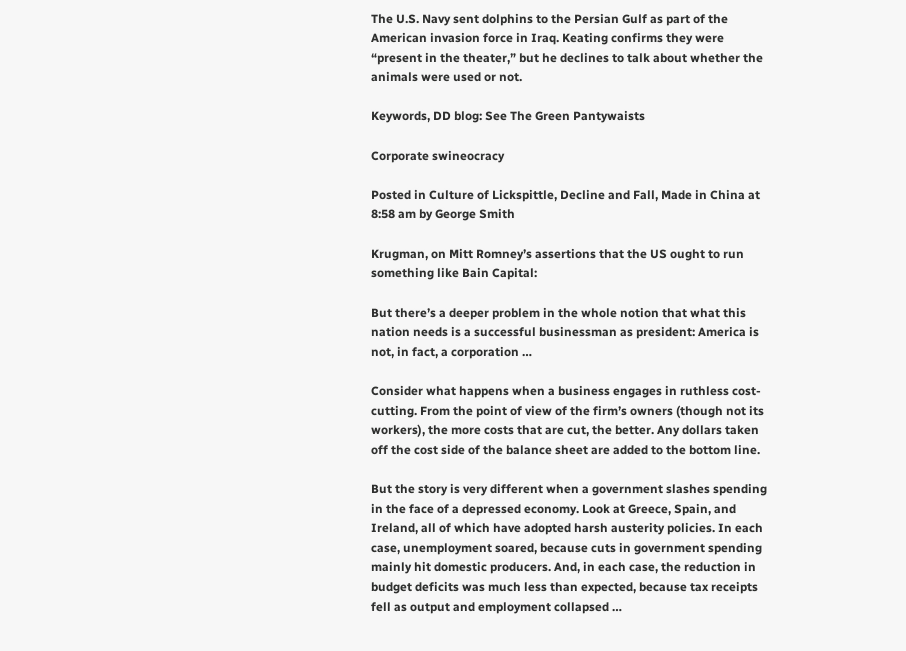The U.S. Navy sent dolphins to the Persian Gulf as part of the American invasion force in Iraq. Keating confirms they were “present in the theater,” but he declines to talk about whether the animals were used or not.

Keywords, DD blog: See The Green Pantywaists

Corporate swineocracy

Posted in Culture of Lickspittle, Decline and Fall, Made in China at 8:58 am by George Smith

Krugman, on Mitt Romney’s assertions that the US ought to run something like Bain Capital:

But there’s a deeper problem in the whole notion that what this nation needs is a successful businessman as president: America is not, in fact, a corporation …

Consider what happens when a business engages in ruthless cost-cutting. From the point of view of the firm’s owners (though not its workers), the more costs that are cut, the better. Any dollars taken off the cost side of the balance sheet are added to the bottom line.

But the story is very different when a government slashes spending in the face of a depressed economy. Look at Greece, Spain, and Ireland, all of which have adopted harsh austerity policies. In each case, unemployment soared, because cuts in government spending mainly hit domestic producers. And, in each case, the reduction in budget deficits was much less than expected, because tax receipts fell as output and employment collapsed …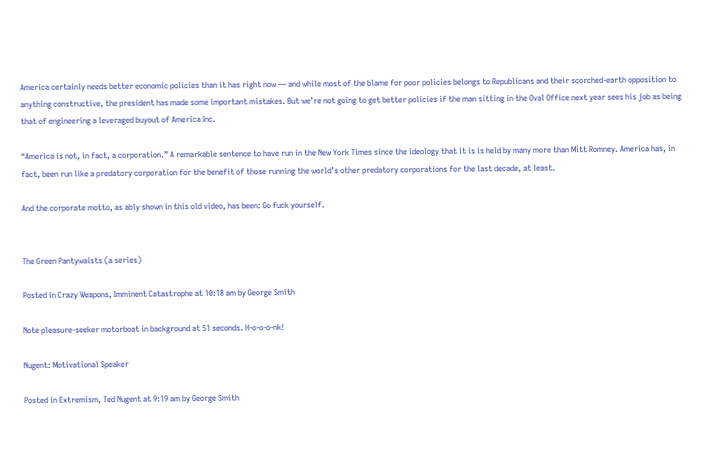America certainly needs better economic policies than it has right now — and while most of the blame for poor policies belongs to Republicans and their scorched-earth opposition to anything constructive, the president has made some important mistakes. But we’re not going to get better policies if the man sitting in the Oval Office next year sees his job as being that of engineering a leveraged buyout of America Inc.

“America is not, in fact, a corporation.” A remarkable sentence to have run in the New York Times since the ideology that it is is held by many more than Mitt Romney. America has, in fact, been run like a predatory corporation for the benefit of those running the world’s other predatory corporations for the last decade, at least.

And the corporate motto, as ably shown in this old video, has been: Go fuck yourself.


The Green Pantywaists (a series)

Posted in Crazy Weapons, Imminent Catastrophe at 10:18 am by George Smith

Note pleasure-seeker motorboat in background at 51 seconds. H-o-o-o-nk!

Nugent: Motivational Speaker

Posted in Extremism, Ted Nugent at 9:19 am by George Smith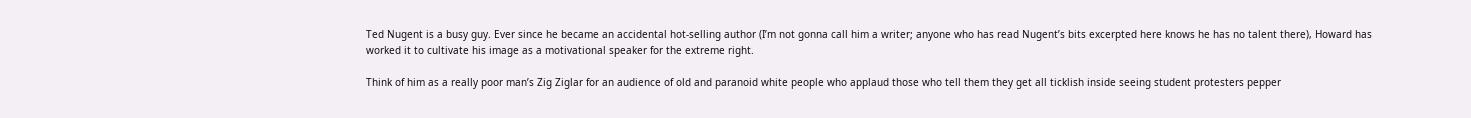Ted Nugent is a busy guy. Ever since he became an accidental hot-selling author (I’m not gonna call him a writer; anyone who has read Nugent’s bits excerpted here knows he has no talent there), Howard has worked it to cultivate his image as a motivational speaker for the extreme right.

Think of him as a really poor man’s Zig Ziglar for an audience of old and paranoid white people who applaud those who tell them they get all ticklish inside seeing student protesters pepper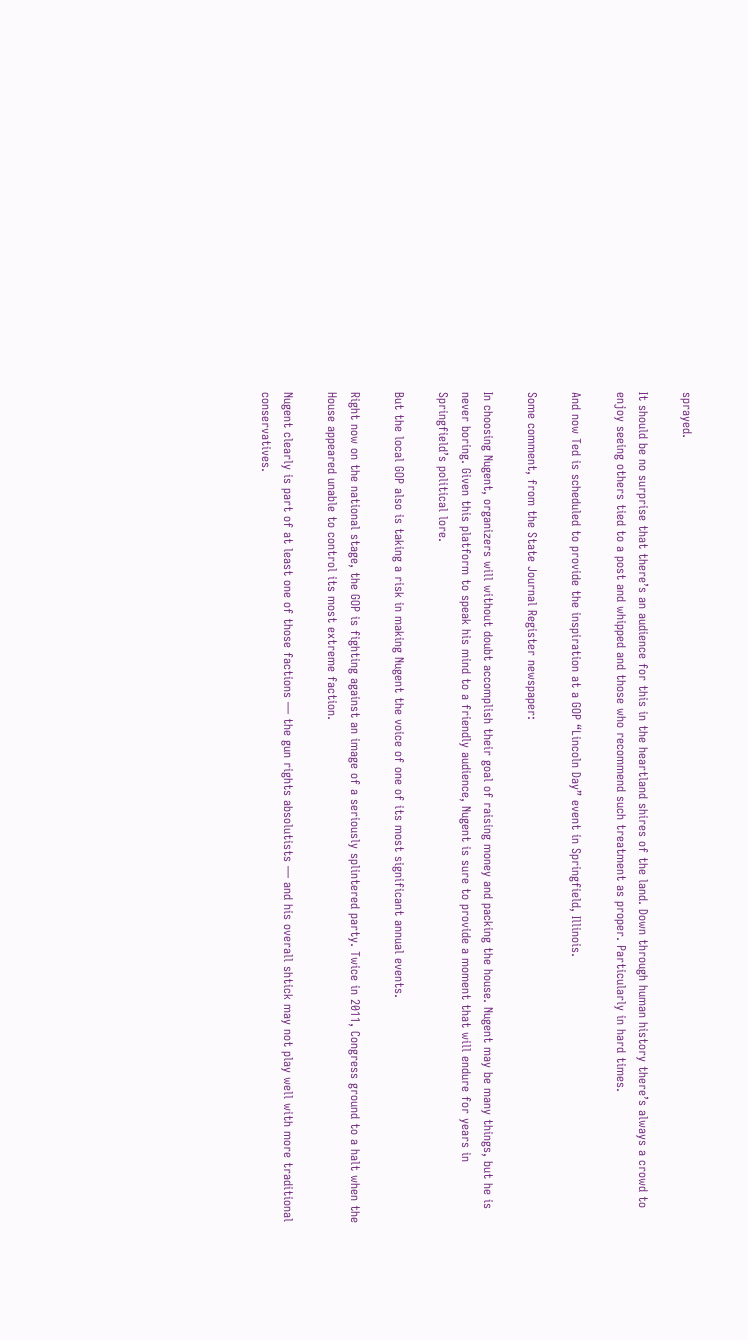sprayed.

It should be no surprise that there’s an audience for this in the heartland shires of the land. Down through human history there’s always a crowd to enjoy seeing others tied to a post and whipped and those who recommend such treatment as proper. Particularly in hard times.

And now Ted is scheduled to provide the inspiration at a GOP “Lincoln Day” event in Springfield, Illinois.

Some comment, from the State Journal Register newspaper:

In choosing Nugent, organizers will without doubt accomplish their goal of raising money and packing the house. Nugent may be many things, but he is never boring. Given this platform to speak his mind to a friendly audience, Nugent is sure to provide a moment that will endure for years in Springfield’s political lore.

But the local GOP also is taking a risk in making Nugent the voice of one of its most significant annual events.

Right now on the national stage, the GOP is fighting against an image of a seriously splintered party. Twice in 2011, Congress ground to a halt when the House appeared unable to control its most extreme faction.

Nugent clearly is part of at least one of those factions — the gun rights absolutists — and his overall shtick may not play well with more traditional conservatives.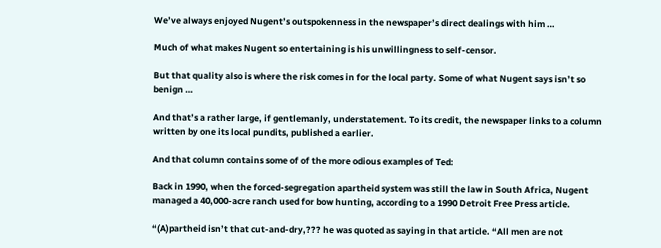We’ve always enjoyed Nugent’s outspokenness in the newspaper’s direct dealings with him …

Much of what makes Nugent so entertaining is his unwillingness to self-censor.

But that quality also is where the risk comes in for the local party. Some of what Nugent says isn’t so benign …

And that’s a rather large, if gentlemanly, understatement. To its credit, the newspaper links to a column written by one its local pundits, published a earlier.

And that column contains some of of the more odious examples of Ted:

Back in 1990, when the forced-segregation apartheid system was still the law in South Africa, Nugent managed a 40,000-acre ranch used for bow hunting, according to a 1990 Detroit Free Press article.

“(A)partheid isn’t that cut-and-dry,??? he was quoted as saying in that article. “All men are not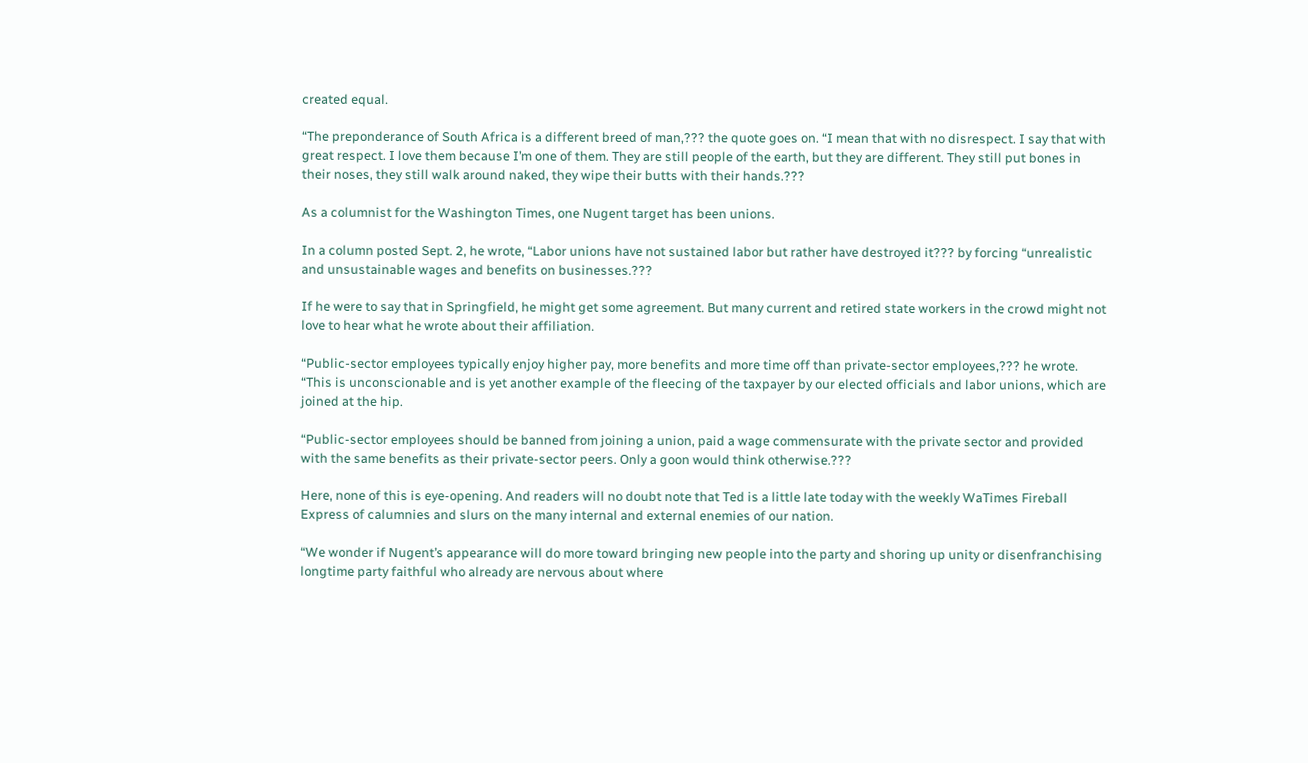created equal.

“The preponderance of South Africa is a different breed of man,??? the quote goes on. “I mean that with no disrespect. I say that with great respect. I love them because I’m one of them. They are still people of the earth, but they are different. They still put bones in their noses, they still walk around naked, they wipe their butts with their hands.???

As a columnist for the Washington Times, one Nugent target has been unions.

In a column posted Sept. 2, he wrote, “Labor unions have not sustained labor but rather have destroyed it??? by forcing “unrealistic and unsustainable wages and benefits on businesses.???

If he were to say that in Springfield, he might get some agreement. But many current and retired state workers in the crowd might not love to hear what he wrote about their affiliation.

“Public-sector employees typically enjoy higher pay, more benefits and more time off than private-sector employees,??? he wrote. “This is unconscionable and is yet another example of the fleecing of the taxpayer by our elected officials and labor unions, which are joined at the hip.

“Public-sector employees should be banned from joining a union, paid a wage commensurate with the private sector and provided with the same benefits as their private-sector peers. Only a goon would think otherwise.???

Here, none of this is eye-opening. And readers will no doubt note that Ted is a little late today with the weekly WaTimes Fireball Express of calumnies and slurs on the many internal and external enemies of our nation.

“We wonder if Nugent’s appearance will do more toward bringing new people into the party and shoring up unity or disenfranchising longtime party faithful who already are nervous about where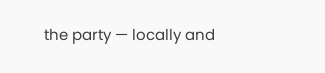the party — locally and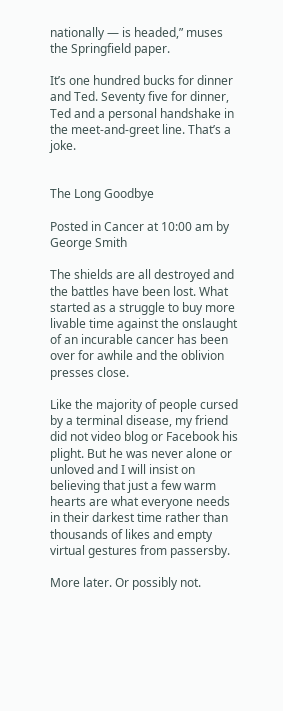nationally — is headed,” muses the Springfield paper.

It’s one hundred bucks for dinner and Ted. Seventy five for dinner, Ted and a personal handshake in the meet-and-greet line. That’s a joke.


The Long Goodbye

Posted in Cancer at 10:00 am by George Smith

The shields are all destroyed and the battles have been lost. What started as a struggle to buy more livable time against the onslaught of an incurable cancer has been over for awhile and the oblivion presses close.

Like the majority of people cursed by a terminal disease, my friend did not video blog or Facebook his plight. But he was never alone or unloved and I will insist on believing that just a few warm hearts are what everyone needs in their darkest time rather than thousands of likes and empty virtual gestures from passersby.

More later. Or possibly not.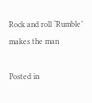Rock and roll ‘Rumble’ makes the man

Posted in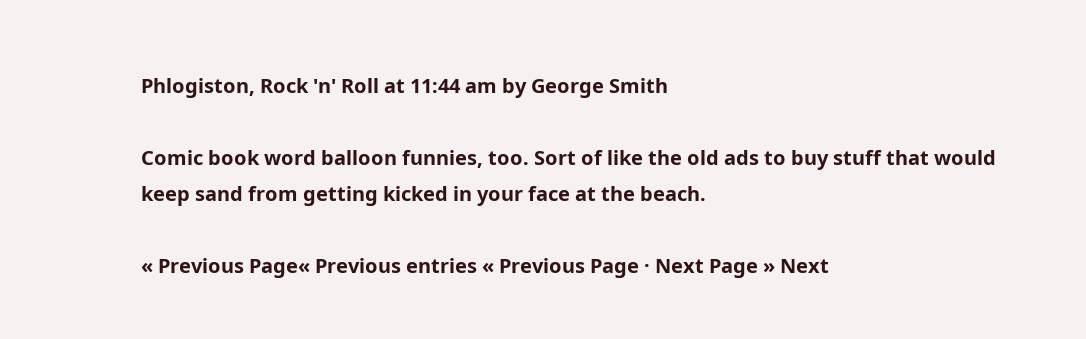Phlogiston, Rock 'n' Roll at 11:44 am by George Smith

Comic book word balloon funnies, too. Sort of like the old ads to buy stuff that would keep sand from getting kicked in your face at the beach.

« Previous Page« Previous entries « Previous Page · Next Page » Next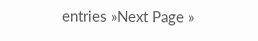entries »Next Page »